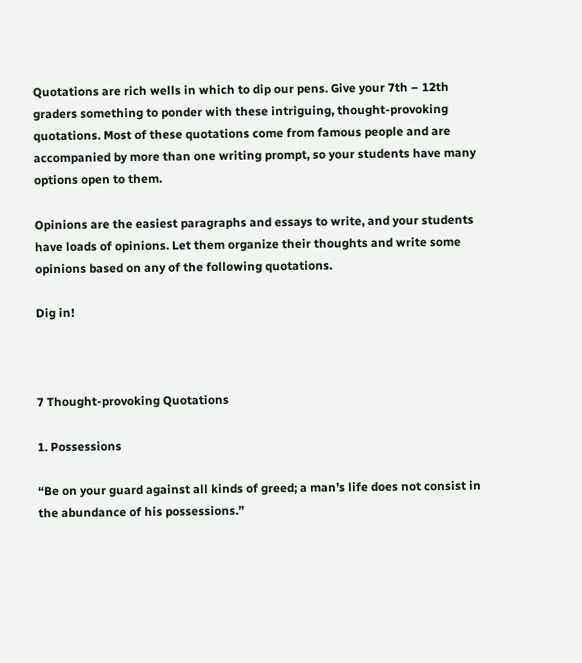Quotations are rich wells in which to dip our pens. Give your 7th – 12th graders something to ponder with these intriguing, thought-provoking quotations. Most of these quotations come from famous people and are accompanied by more than one writing prompt, so your students have many options open to them.

Opinions are the easiest paragraphs and essays to write, and your students have loads of opinions. Let them organize their thoughts and write some opinions based on any of the following quotations.

Dig in!



7 Thought-provoking Quotations

1. Possessions

“Be on your guard against all kinds of greed; a man’s life does not consist in the abundance of his possessions.”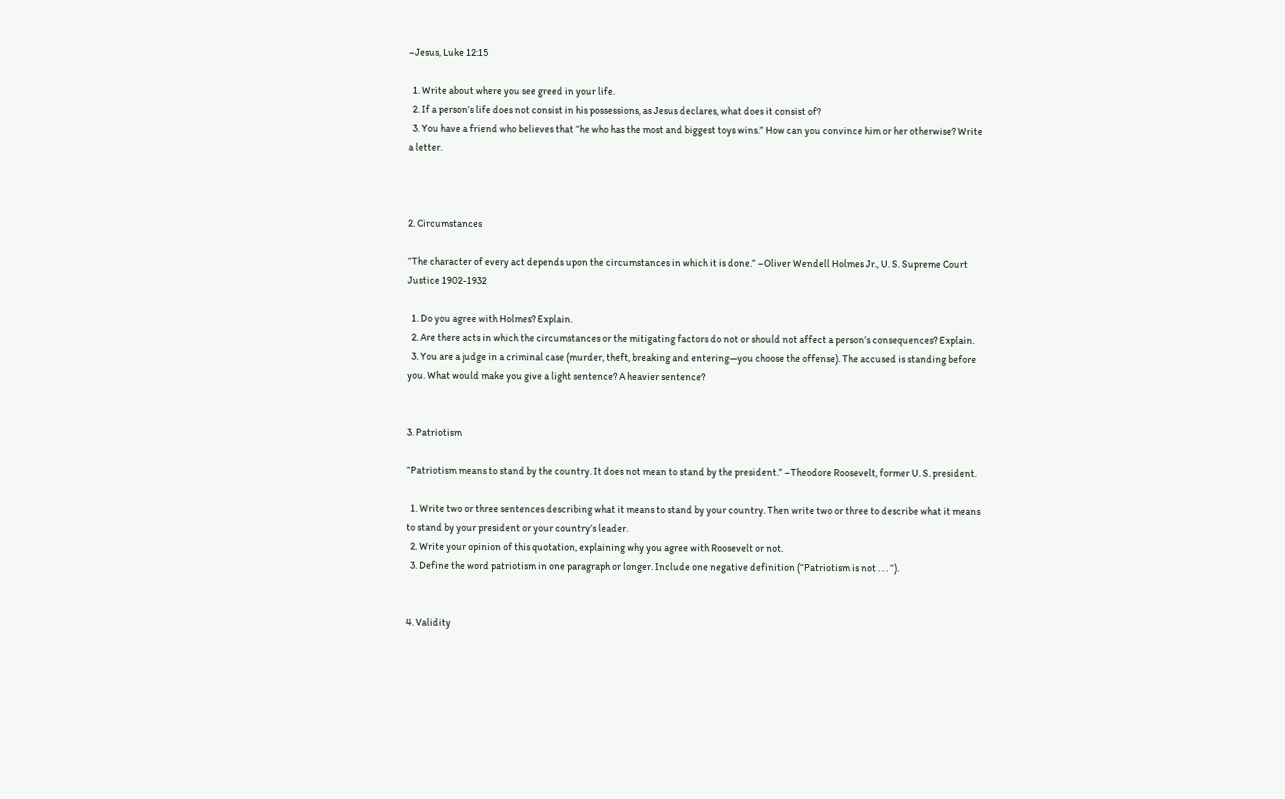–Jesus, Luke 12:15

  1. Write about where you see greed in your life.
  2. If a person’s life does not consist in his possessions, as Jesus declares, what does it consist of?
  3. You have a friend who believes that “he who has the most and biggest toys wins.” How can you convince him or her otherwise? Write a letter.



2. Circumstances

“The character of every act depends upon the circumstances in which it is done.” –Oliver Wendell Holmes Jr., U. S. Supreme Court Justice 1902-1932

  1. Do you agree with Holmes? Explain.
  2. Are there acts in which the circumstances or the mitigating factors do not or should not affect a person’s consequences? Explain.
  3. You are a judge in a criminal case (murder, theft, breaking and entering—you choose the offense). The accused is standing before you. What would make you give a light sentence? A heavier sentence?


3. Patriotism

“Patriotism means to stand by the country. It does not mean to stand by the president.” –Theodore Roosevelt, former U. S. president.

  1. Write two or three sentences describing what it means to stand by your country. Then write two or three to describe what it means to stand by your president or your country’s leader.
  2. Write your opinion of this quotation, explaining why you agree with Roosevelt or not.
  3. Define the word patriotism in one paragraph or longer. Include one negative definition (“Patriotism is not . . . “).


4. Validity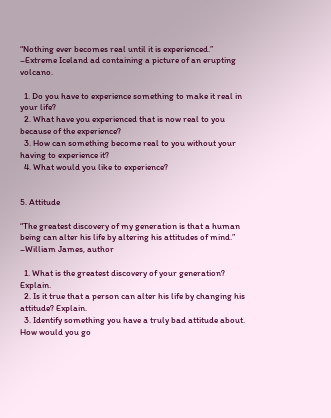“Nothing ever becomes real until it is experienced.” –Extreme Iceland ad containing a picture of an erupting volcano.

  1. Do you have to experience something to make it real in your life?
  2. What have you experienced that is now real to you because of the experience?
  3. How can something become real to you without your having to experience it?
  4. What would you like to experience?


5. Attitude

“The greatest discovery of my generation is that a human being can alter his life by altering his attitudes of mind.” –William James, author

  1. What is the greatest discovery of your generation? Explain.
  2. Is it true that a person can alter his life by changing his attitude? Explain.
  3. Identify something you have a truly bad attitude about. How would you go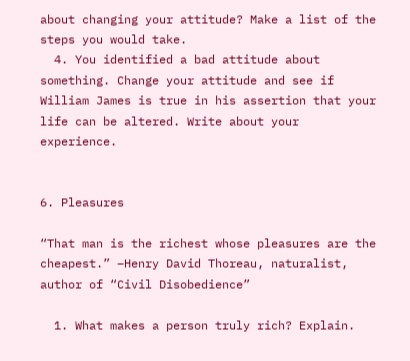about changing your attitude? Make a list of the steps you would take.
  4. You identified a bad attitude about something. Change your attitude and see if William James is true in his assertion that your life can be altered. Write about your experience.


6. Pleasures

“That man is the richest whose pleasures are the cheapest.” –Henry David Thoreau, naturalist, author of “Civil Disobedience”

  1. What makes a person truly rich? Explain.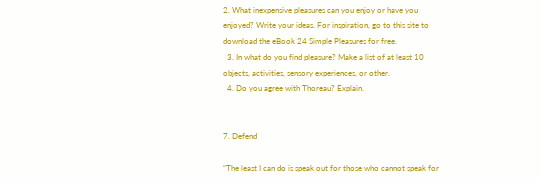2. What inexpensive pleasures can you enjoy or have you enjoyed? Write your ideas. For inspiration, go to this site to download the eBook 24 Simple Pleasures for free.
  3. In what do you find pleasure? Make a list of at least 10 objects, activities, sensory experiences, or other.
  4. Do you agree with Thoreau? Explain.


7. Defend

“The least I can do is speak out for those who cannot speak for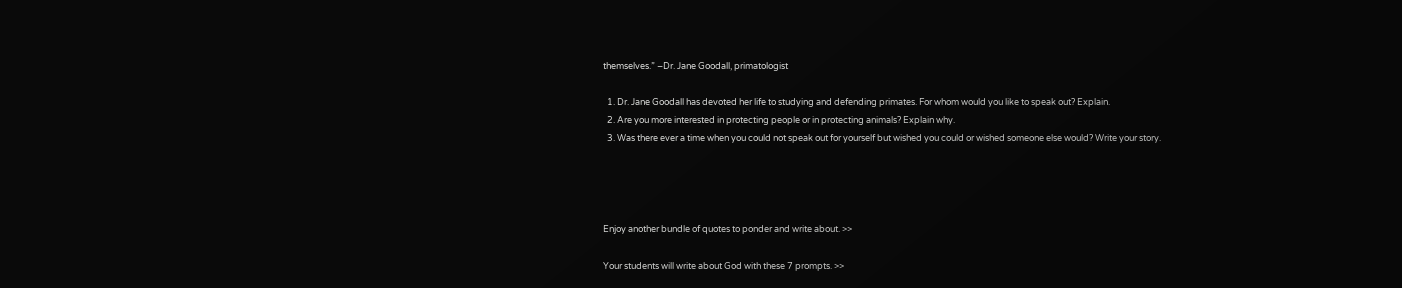themselves.” –Dr. Jane Goodall, primatologist

  1. Dr. Jane Goodall has devoted her life to studying and defending primates. For whom would you like to speak out? Explain.
  2. Are you more interested in protecting people or in protecting animals? Explain why.
  3. Was there ever a time when you could not speak out for yourself but wished you could or wished someone else would? Write your story.




Enjoy another bundle of quotes to ponder and write about. >>

Your students will write about God with these 7 prompts. >>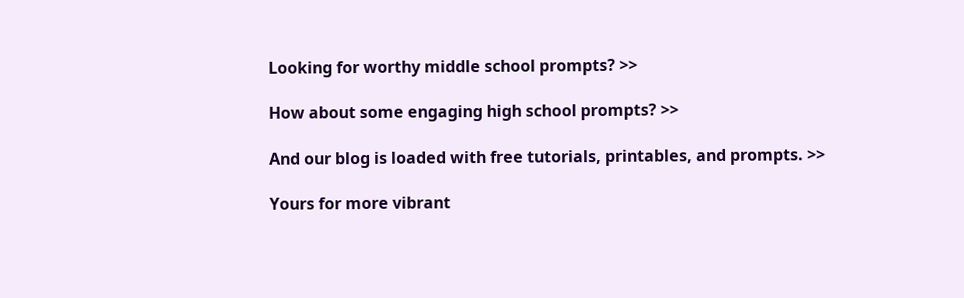Looking for worthy middle school prompts? >>

How about some engaging high school prompts? >>

And our blog is loaded with free tutorials, printables, and prompts. >>

Yours for more vibrant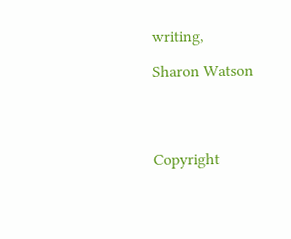writing,

Sharon Watson




Copyright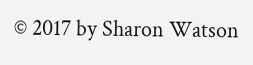© 2017 by Sharon Watson